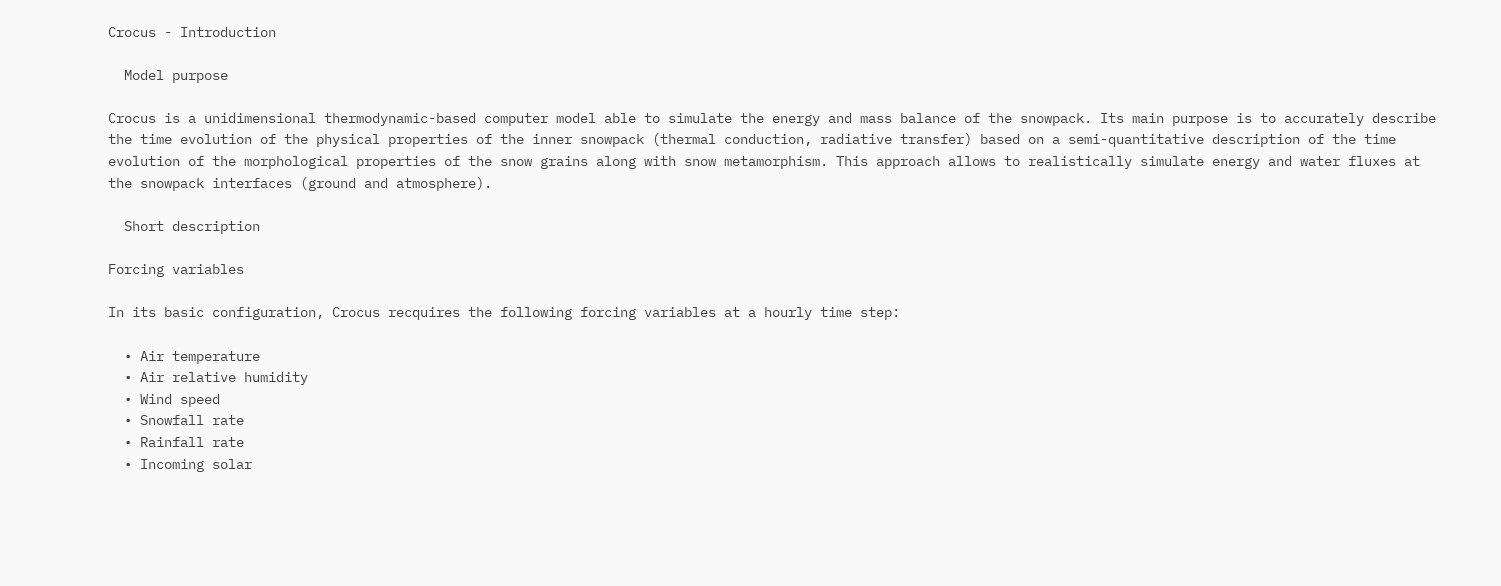Crocus - Introduction

  Model purpose

Crocus is a unidimensional thermodynamic-based computer model able to simulate the energy and mass balance of the snowpack. Its main purpose is to accurately describe the time evolution of the physical properties of the inner snowpack (thermal conduction, radiative transfer) based on a semi-quantitative description of the time evolution of the morphological properties of the snow grains along with snow metamorphism. This approach allows to realistically simulate energy and water fluxes at the snowpack interfaces (ground and atmosphere).

  Short description

Forcing variables

In its basic configuration, Crocus recquires the following forcing variables at a hourly time step:

  • Air temperature
  • Air relative humidity
  • Wind speed
  • Snowfall rate
  • Rainfall rate
  • Incoming solar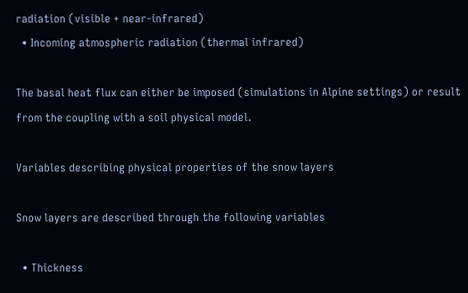radiation (visible + near-infrared)
  • Incoming atmospheric radiation (thermal infrared)

The basal heat flux can either be imposed (simulations in Alpine settings) or result from the coupling with a soil physical model.

Variables describing physical properties of the snow layers

Snow layers are described through the following variables

  • Thickness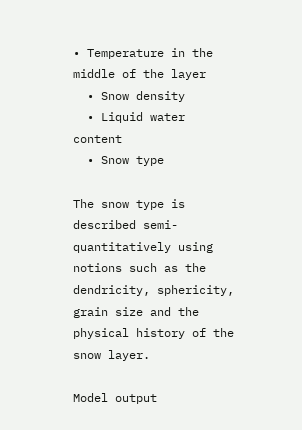• Temperature in the middle of the layer
  • Snow density
  • Liquid water content
  • Snow type

The snow type is described semi-quantitatively using notions such as the dendricity, sphericity, grain size and the physical history of the snow layer.

Model output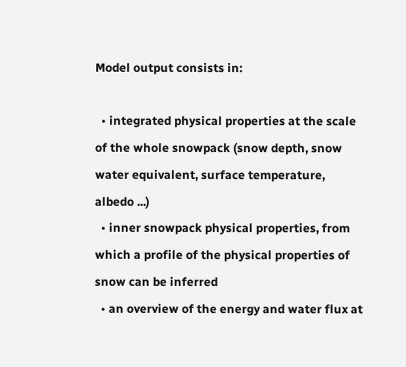Model output consists in:

  • integrated physical properties at the scale of the whole snowpack (snow depth, snow water equivalent, surface temperature, albedo ...)
  • inner snowpack physical properties, from which a profile of the physical properties of snow can be inferred
  • an overview of the energy and water flux at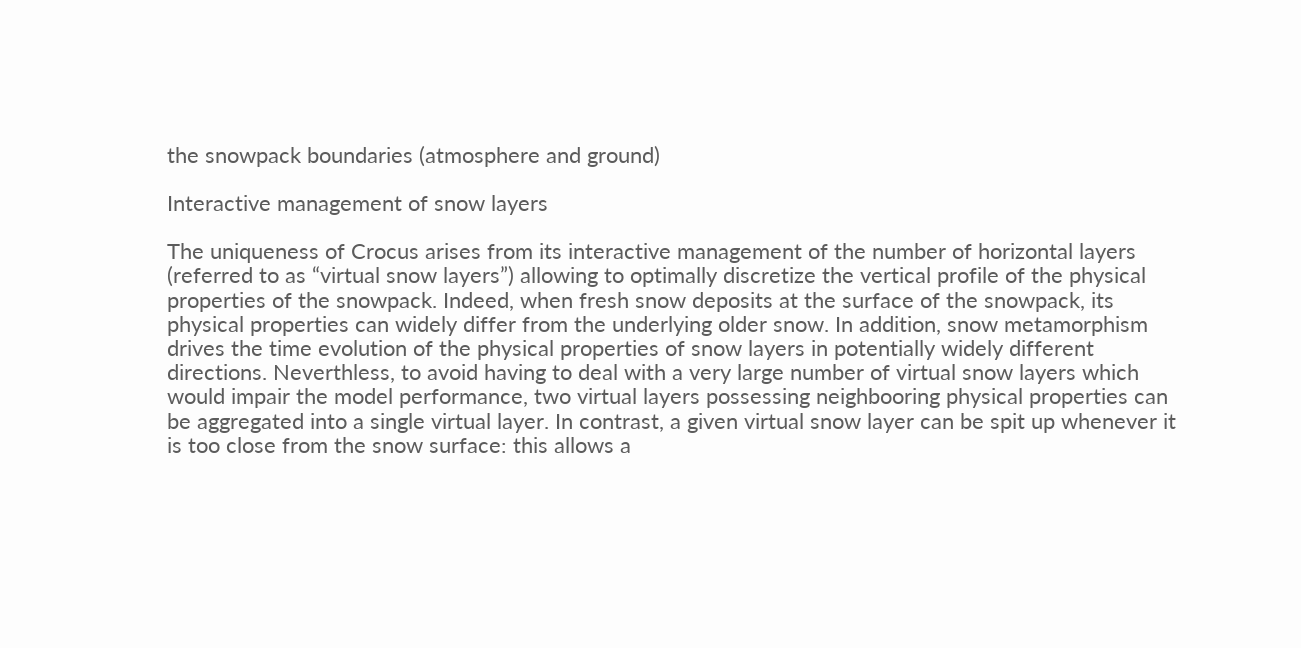the snowpack boundaries (atmosphere and ground)

Interactive management of snow layers

The uniqueness of Crocus arises from its interactive management of the number of horizontal layers (referred to as “virtual snow layers”) allowing to optimally discretize the vertical profile of the physical properties of the snowpack. Indeed, when fresh snow deposits at the surface of the snowpack, its physical properties can widely differ from the underlying older snow. In addition, snow metamorphism drives the time evolution of the physical properties of snow layers in potentially widely different directions. Neverthless, to avoid having to deal with a very large number of virtual snow layers which would impair the model performance, two virtual layers possessing neighbooring physical properties can be aggregated into a single virtual layer. In contrast, a given virtual snow layer can be spit up whenever it is too close from the snow surface: this allows a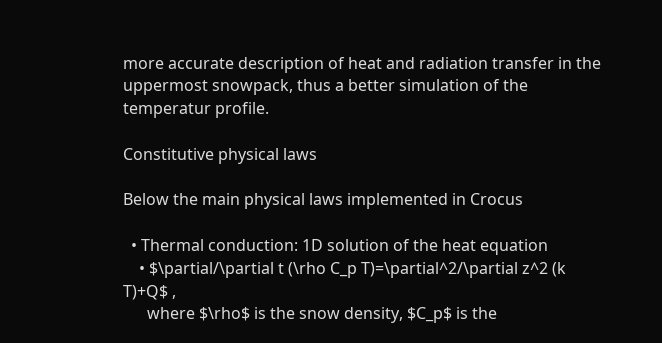more accurate description of heat and radiation transfer in the uppermost snowpack, thus a better simulation of the temperatur profile.

Constitutive physical laws

Below the main physical laws implemented in Crocus

  • Thermal conduction: 1D solution of the heat equation
    • $\partial/\partial t (\rho C_p T)=\partial^2/\partial z^2 (k T)+Q$ ,
      where $\rho$ is the snow density, $C_p$ is the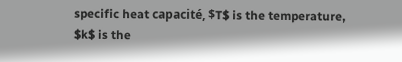specific heat capacité, $T$ is the temperature, $k$ is the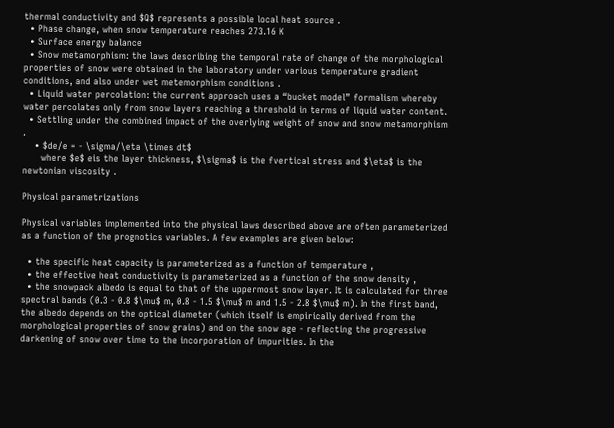thermal conductivity and $Q$ represents a possible local heat source .
  • Phase change, when snow temperature reaches 273.16 K
  • Surface energy balance
  • Snow metamorphism: the laws describing the temporal rate of change of the morphological properties of snow were obtained in the laboratory under various temperature gradient conditions, and also under wet metemorphism conditions .
  • Liquid water percolation: the current approach uses a “bucket model” formalism whereby water percolates only from snow layers reaching a threshold in terms of liquid water content.
  • Settling under the combined impact of the overlying weight of snow and snow metamorphism .
    • $de/e = - \sigma/\eta \times dt$
      where $e$ eis the layer thickness, $\sigma$ is the fvertical stress and $\eta$ is the newtonian viscosity .

Physical parametrizations

Physical variables implemented into the physical laws described above are often parameterized as a function of the prognotics variables. A few examples are given below:

  • the specific heat capacity is parameterized as a function of temperature ,
  • the effective heat conductivity is parameterized as a function of the snow density ,
  • the snowpack albedo is equal to that of the uppermost snow layer. It is calculated for three spectral bands (0.3 - 0.8 $\mu$ m, 0.8 - 1.5 $\mu$ m and 1.5 - 2.8 $\mu$ m). In the first band, the albedo depends on the optical diameter (which itself is empirically derived from the morphological properties of snow grains) and on the snow age - reflecting the progressive darkening of snow over time to the incorporation of impurities. In the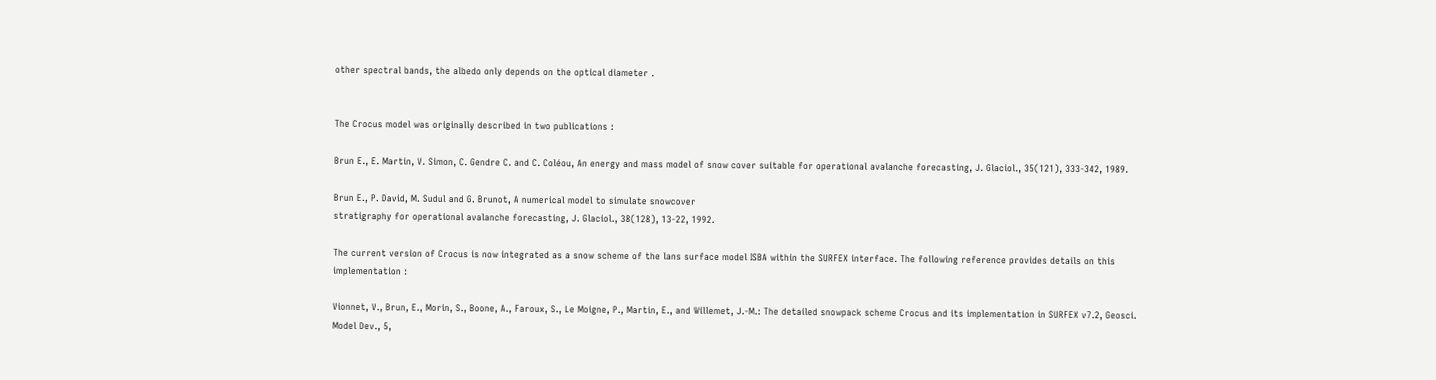other spectral bands, the albedo only depends on the optical diameter .


The Crocus model was originally described in two publications :

Brun E., E. Martin, V. Simon, C. Gendre C. and C. Coléou, An energy and mass model of snow cover suitable for operational avalanche forecasting, J. Glaciol., 35(121), 333-342, 1989.

Brun E., P. David, M. Sudul and G. Brunot, A numerical model to simulate snowcover
stratigraphy for operational avalanche forecasting, J. Glaciol., 38(128), 13-22, 1992.

The current version of Crocus is now integrated as a snow scheme of the lans surface model ISBA within the SURFEX interface. The following reference provides details on this implementation :

Vionnet, V., Brun, E., Morin, S., Boone, A., Faroux, S., Le Moigne, P., Martin, E., and Willemet, J.-M.: The detailed snowpack scheme Crocus and its implementation in SURFEX v7.2, Geosci. Model Dev., 5,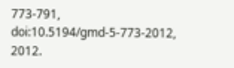773-791, doi:10.5194/gmd-5-773-2012, 2012.